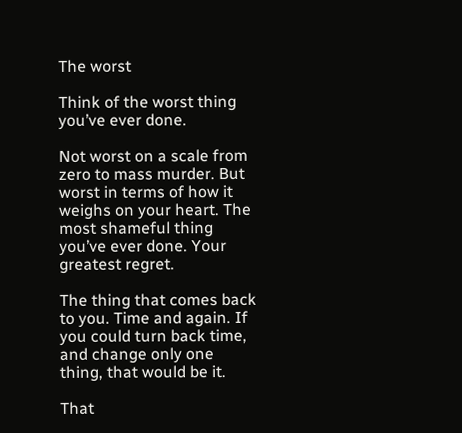The worst

Think of the worst thing you’ve ever done.

Not worst on a scale from zero to mass murder. But worst in terms of how it weighs on your heart. The most shameful thing you’ve ever done. Your greatest regret.

The thing that comes back to you. Time and again. If you could turn back time, and change only one thing, that would be it.

That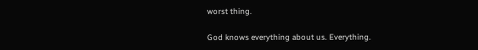worst thing.

God knows everything about us. Everything.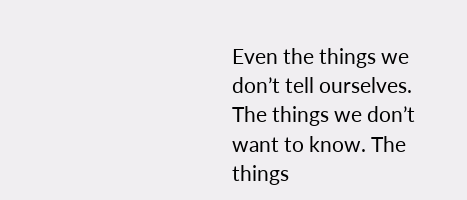Even the things we don’t tell ourselves. The things we don’t want to know. The things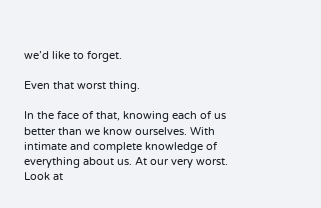we’d like to forget.

Even that worst thing.

In the face of that, knowing each of us better than we know ourselves. With intimate and complete knowledge of everything about us. At our very worst. Look at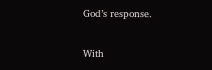God’s response.

With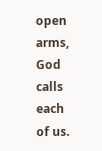open arms, God calls each of us.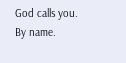God calls you. By name.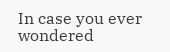In case you ever wondered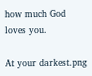how much God loves you.

At your darkest.png